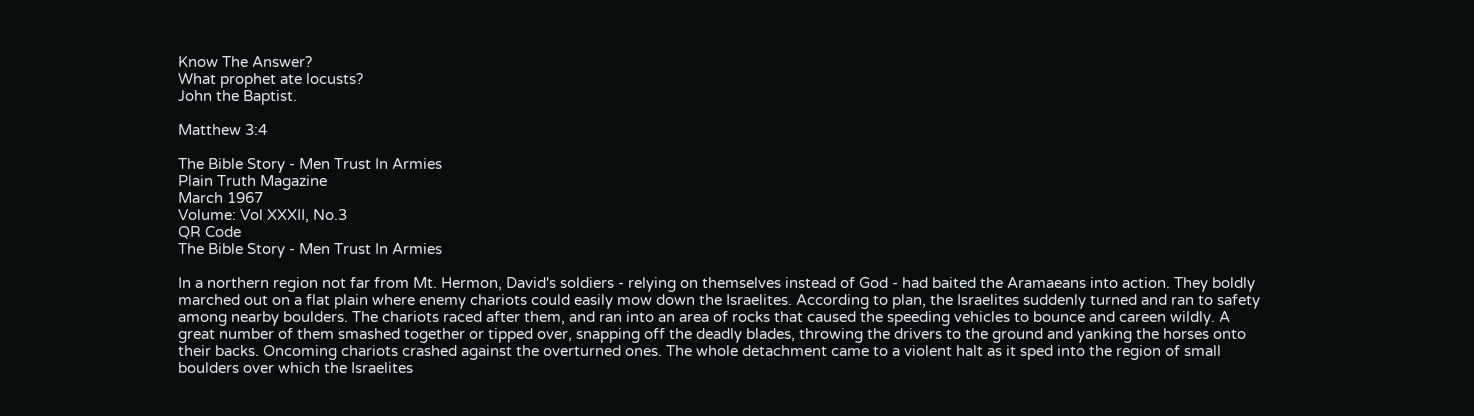Know The Answer?
What prophet ate locusts?
John the Baptist.

Matthew 3:4

The Bible Story - Men Trust In Armies
Plain Truth Magazine
March 1967
Volume: Vol XXXII, No.3
QR Code
The Bible Story - Men Trust In Armies

In a northern region not far from Mt. Hermon, David's soldiers - relying on themselves instead of God - had baited the Aramaeans into action. They boldly marched out on a flat plain where enemy chariots could easily mow down the Israelites. According to plan, the Israelites suddenly turned and ran to safety among nearby boulders. The chariots raced after them, and ran into an area of rocks that caused the speeding vehicles to bounce and careen wildly. A great number of them smashed together or tipped over, snapping off the deadly blades, throwing the drivers to the ground and yanking the horses onto their backs. Oncoming chariots crashed against the overturned ones. The whole detachment came to a violent halt as it sped into the region of small boulders over which the Israelites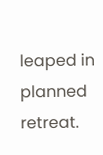leaped in planned retreat.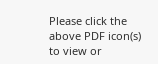Please click the above PDF icon(s) to view or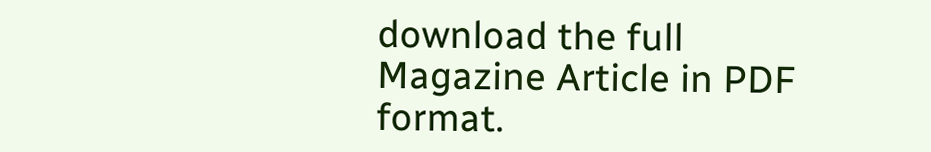download the full Magazine Article in PDF format.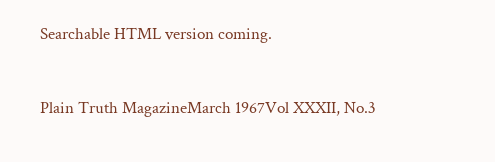Searchable HTML version coming.



Plain Truth MagazineMarch 1967Vol XXXII, No.3